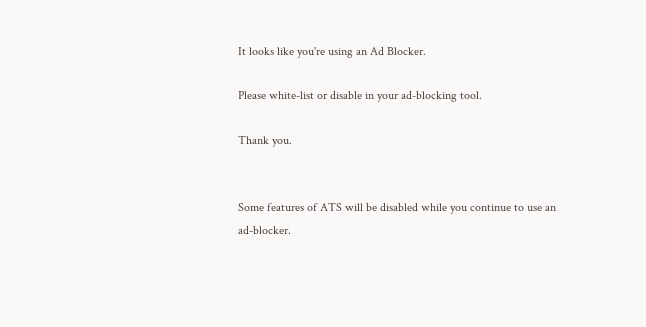It looks like you're using an Ad Blocker.

Please white-list or disable in your ad-blocking tool.

Thank you.


Some features of ATS will be disabled while you continue to use an ad-blocker.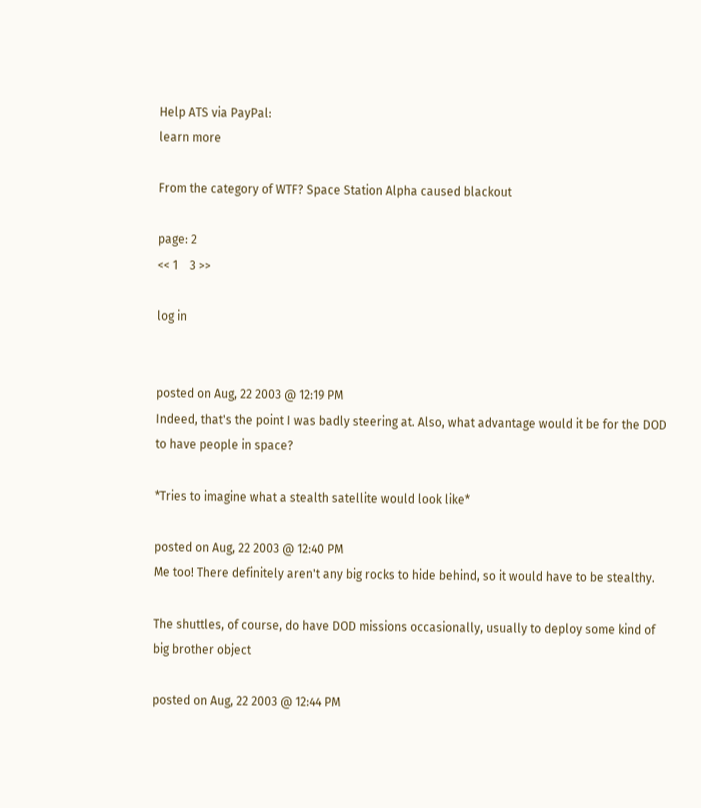Help ATS via PayPal:
learn more

From the category of WTF? Space Station Alpha caused blackout

page: 2
<< 1    3 >>

log in


posted on Aug, 22 2003 @ 12:19 PM
Indeed, that's the point I was badly steering at. Also, what advantage would it be for the DOD to have people in space?

*Tries to imagine what a stealth satellite would look like*

posted on Aug, 22 2003 @ 12:40 PM
Me too! There definitely aren't any big rocks to hide behind, so it would have to be stealthy.

The shuttles, of course, do have DOD missions occasionally, usually to deploy some kind of big brother object

posted on Aug, 22 2003 @ 12:44 PM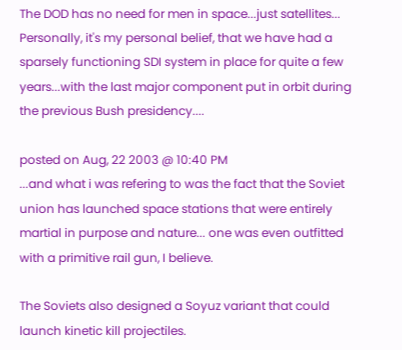The DOD has no need for men in space...just satellites...
Personally, it's my personal belief, that we have had a sparsely functioning SDI system in place for quite a few years...with the last major component put in orbit during the previous Bush presidency....

posted on Aug, 22 2003 @ 10:40 PM
...and what i was refering to was the fact that the Soviet union has launched space stations that were entirely martial in purpose and nature... one was even outfitted with a primitive rail gun, I believe.

The Soviets also designed a Soyuz variant that could launch kinetic kill projectiles.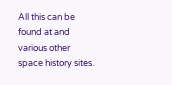All this can be found at and various other space history sites.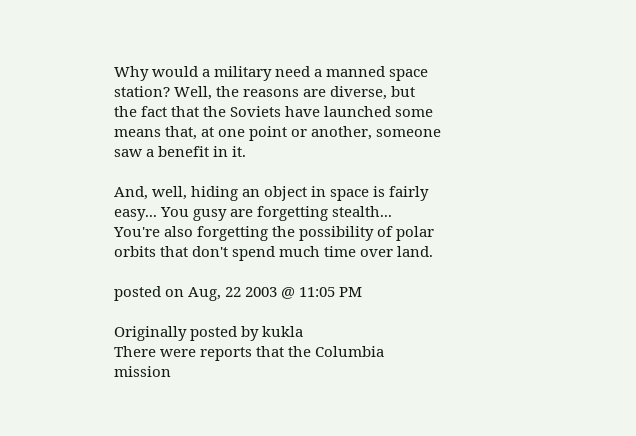Why would a military need a manned space station? Well, the reasons are diverse, but the fact that the Soviets have launched some means that, at one point or another, someone saw a benefit in it.

And, well, hiding an object in space is fairly easy... You gusy are forgetting stealth... You're also forgetting the possibility of polar orbits that don't spend much time over land.

posted on Aug, 22 2003 @ 11:05 PM

Originally posted by kukla
There were reports that the Columbia mission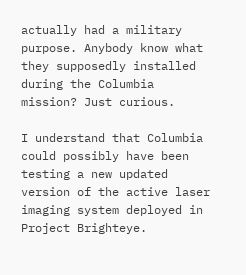actually had a military purpose. Anybody know what they supposedly installed during the Columbia mission? Just curious.

I understand that Columbia could possibly have been testing a new updated version of the active laser imaging system deployed in Project Brighteye.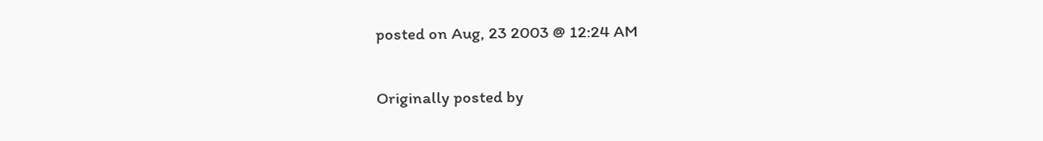posted on Aug, 23 2003 @ 12:24 AM

Originally posted by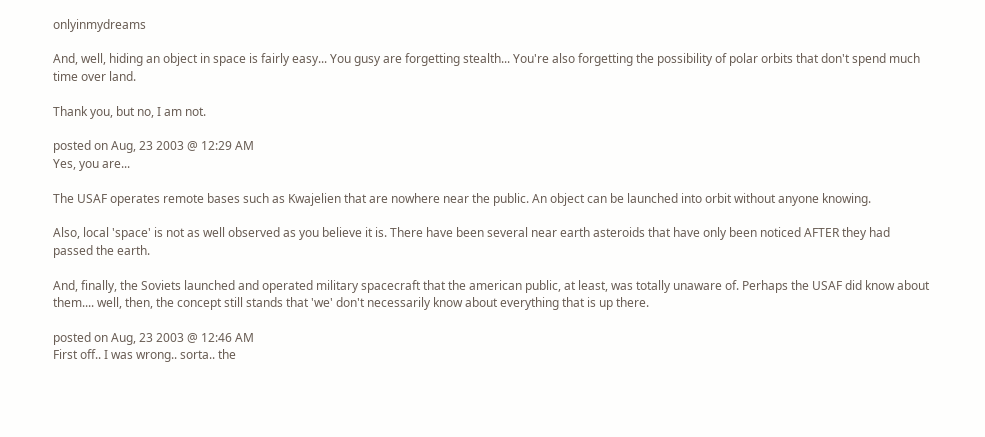onlyinmydreams

And, well, hiding an object in space is fairly easy... You gusy are forgetting stealth... You're also forgetting the possibility of polar orbits that don't spend much time over land.

Thank you, but no, I am not.

posted on Aug, 23 2003 @ 12:29 AM
Yes, you are...

The USAF operates remote bases such as Kwajelien that are nowhere near the public. An object can be launched into orbit without anyone knowing.

Also, local 'space' is not as well observed as you believe it is. There have been several near earth asteroids that have only been noticed AFTER they had passed the earth.

And, finally, the Soviets launched and operated military spacecraft that the american public, at least, was totally unaware of. Perhaps the USAF did know about them.... well, then, the concept still stands that 'we' don't necessarily know about everything that is up there.

posted on Aug, 23 2003 @ 12:46 AM
First off.. I was wrong.. sorta.. the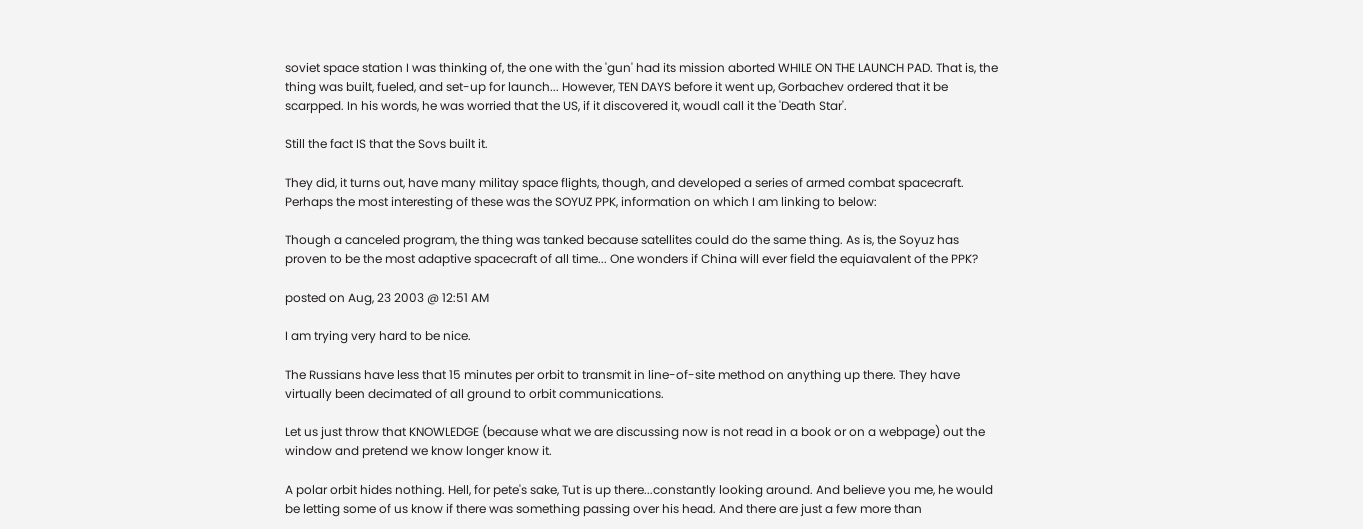soviet space station I was thinking of, the one with the 'gun' had its mission aborted WHILE ON THE LAUNCH PAD. That is, the thing was built, fueled, and set-up for launch... However, TEN DAYS before it went up, Gorbachev ordered that it be scarpped. In his words, he was worried that the US, if it discovered it, woudl call it the 'Death Star'.

Still the fact IS that the Sovs built it.

They did, it turns out, have many militay space flights, though, and developed a series of armed combat spacecraft. Perhaps the most interesting of these was the SOYUZ PPK, information on which I am linking to below:

Though a canceled program, the thing was tanked because satellites could do the same thing. As is, the Soyuz has proven to be the most adaptive spacecraft of all time... One wonders if China will ever field the equiavalent of the PPK?

posted on Aug, 23 2003 @ 12:51 AM

I am trying very hard to be nice.

The Russians have less that 15 minutes per orbit to transmit in line-of-site method on anything up there. They have virtually been decimated of all ground to orbit communications.

Let us just throw that KNOWLEDGE (because what we are discussing now is not read in a book or on a webpage) out the window and pretend we know longer know it.

A polar orbit hides nothing. Hell, for pete's sake, Tut is up there...constantly looking around. And believe you me, he would be letting some of us know if there was something passing over his head. And there are just a few more than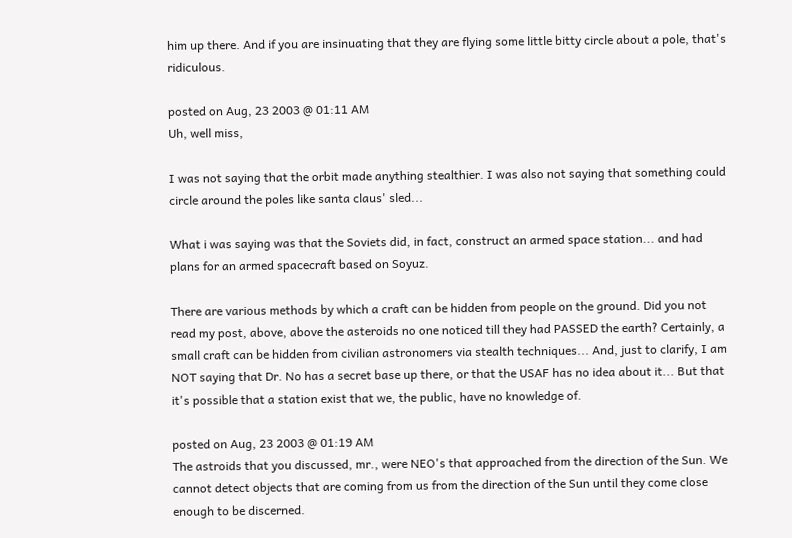him up there. And if you are insinuating that they are flying some little bitty circle about a pole, that's ridiculous.

posted on Aug, 23 2003 @ 01:11 AM
Uh, well miss,

I was not saying that the orbit made anything stealthier. I was also not saying that something could circle around the poles like santa claus' sled...

What i was saying was that the Soviets did, in fact, construct an armed space station... and had plans for an armed spacecraft based on Soyuz.

There are various methods by which a craft can be hidden from people on the ground. Did you not read my post, above, above the asteroids no one noticed till they had PASSED the earth? Certainly, a small craft can be hidden from civilian astronomers via stealth techniques... And, just to clarify, I am NOT saying that Dr. No has a secret base up there, or that the USAF has no idea about it... But that it's possible that a station exist that we, the public, have no knowledge of.

posted on Aug, 23 2003 @ 01:19 AM
The astroids that you discussed, mr., were NEO's that approached from the direction of the Sun. We cannot detect objects that are coming from us from the direction of the Sun until they come close enough to be discerned.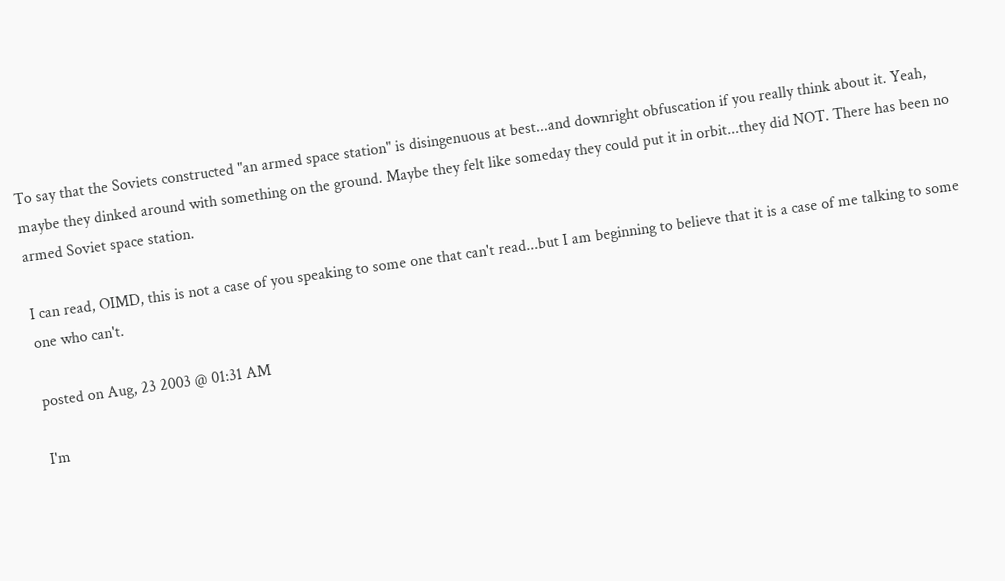To say that the Soviets constructed "an armed space station" is disingenuous at best...and downright obfuscation if you really think about it. Yeah, maybe they dinked around with something on the ground. Maybe they felt like someday they could put it in orbit...they did NOT. There has been no armed Soviet space station.

I can read, OIMD, this is not a case of you speaking to some one that can't read...but I am beginning to believe that it is a case of me talking to some one who can't.

posted on Aug, 23 2003 @ 01:31 AM

I'm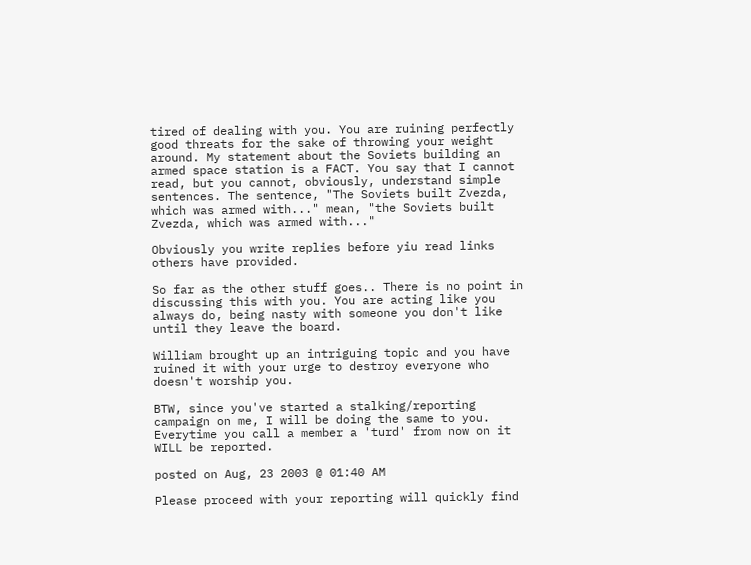tired of dealing with you. You are ruining perfectly good threats for the sake of throwing your weight around. My statement about the Soviets building an armed space station is a FACT. You say that I cannot read, but you cannot, obviously, understand simple sentences. The sentence, "The Soviets built Zvezda, which was armed with..." mean, "the Soviets built Zvezda, which was armed with..."

Obviously you write replies before yiu read links others have provided.

So far as the other stuff goes.. There is no point in discussing this with you. You are acting like you always do, being nasty with someone you don't like until they leave the board.

William brought up an intriguing topic and you have ruined it with your urge to destroy everyone who doesn't worship you.

BTW, since you've started a stalking/reporting campaign on me, I will be doing the same to you. Everytime you call a member a 'turd' from now on it WILL be reported.

posted on Aug, 23 2003 @ 01:40 AM

Please proceed with your reporting will quickly find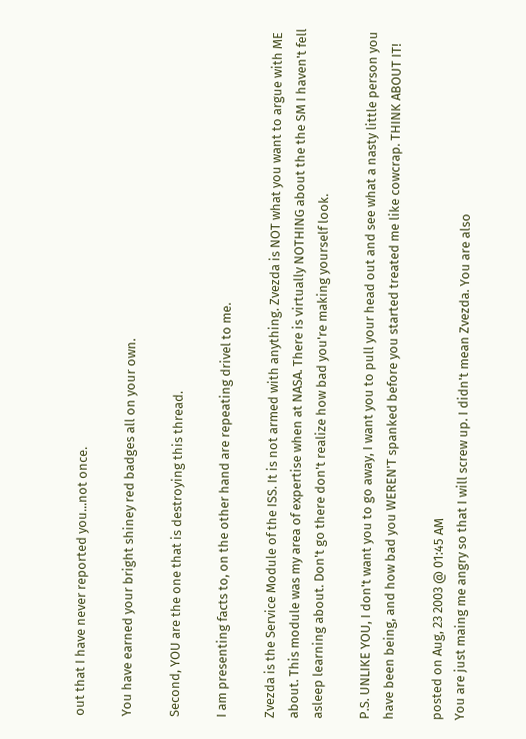out that I have never reported you...not once.

You have earned your bright shiney red badges all on your own.

Second, YOU are the one that is destroying this thread.

I am presenting facts to, on the other hand are repeating drivel to me.

Zvezda is the Service Module of the ISS. It is not armed with anything. Zvezda is NOT what you want to argue with ME about. This module was my area of expertise when at NASA. There is virtually NOTHING about the the SM I haven't fell asleep learning about. Don't go there don't realize how bad you're making yourself look.

P.S. UNLIKE YOU, I don't want you to go away, I want you to pull your head out and see what a nasty little person you have been being, and how bad you WEREN'T spanked before you started treated me like cowcrap. THINK ABOUT IT!

posted on Aug, 23 2003 @ 01:45 AM
You are just maing me angry so that I will screw up. I didn't mean Zvezda. You are also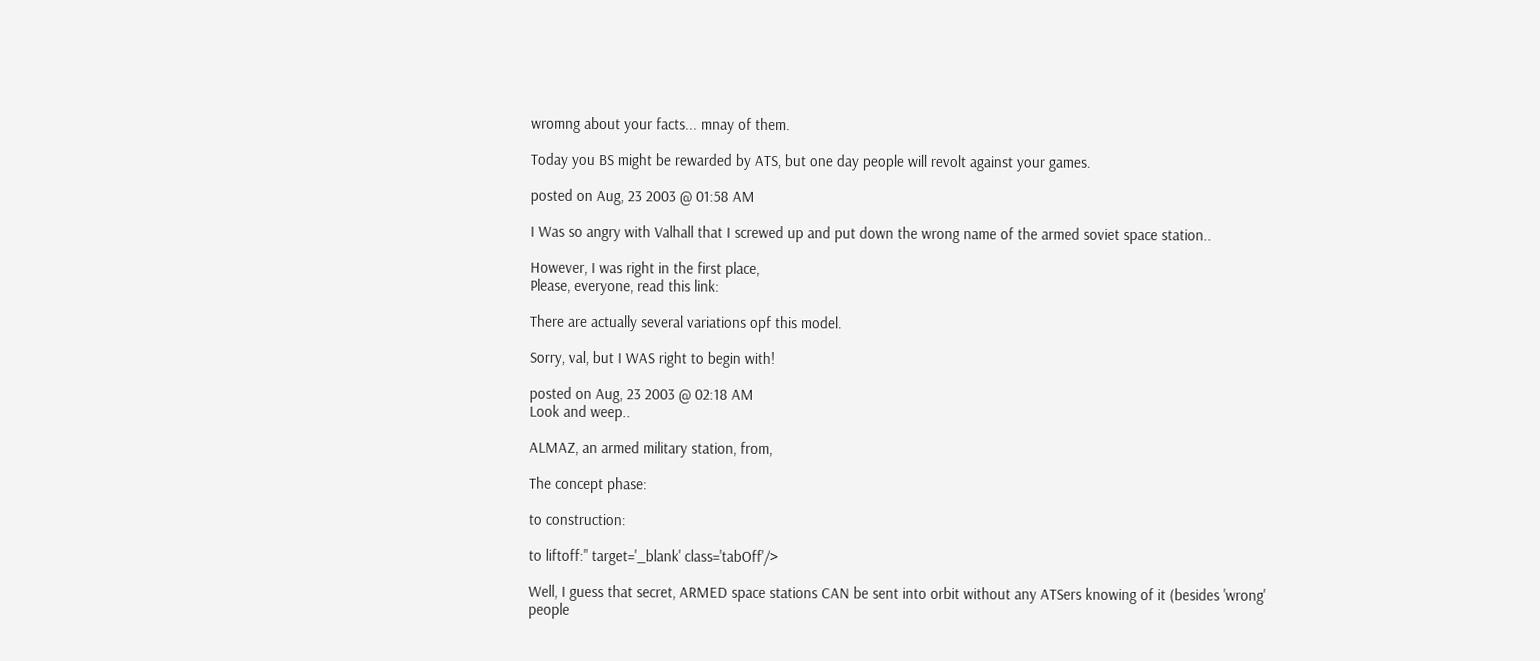wromng about your facts... mnay of them.

Today you BS might be rewarded by ATS, but one day people will revolt against your games.

posted on Aug, 23 2003 @ 01:58 AM

I Was so angry with Valhall that I screwed up and put down the wrong name of the armed soviet space station..

However, I was right in the first place,
Please, everyone, read this link:

There are actually several variations opf this model.

Sorry, val, but I WAS right to begin with!

posted on Aug, 23 2003 @ 02:18 AM
Look and weep..

ALMAZ, an armed military station, from,

The concept phase:

to construction:

to liftoff:" target='_blank' class='tabOff'/>

Well, I guess that secret, ARMED space stations CAN be sent into orbit without any ATSers knowing of it (besides 'wrong' people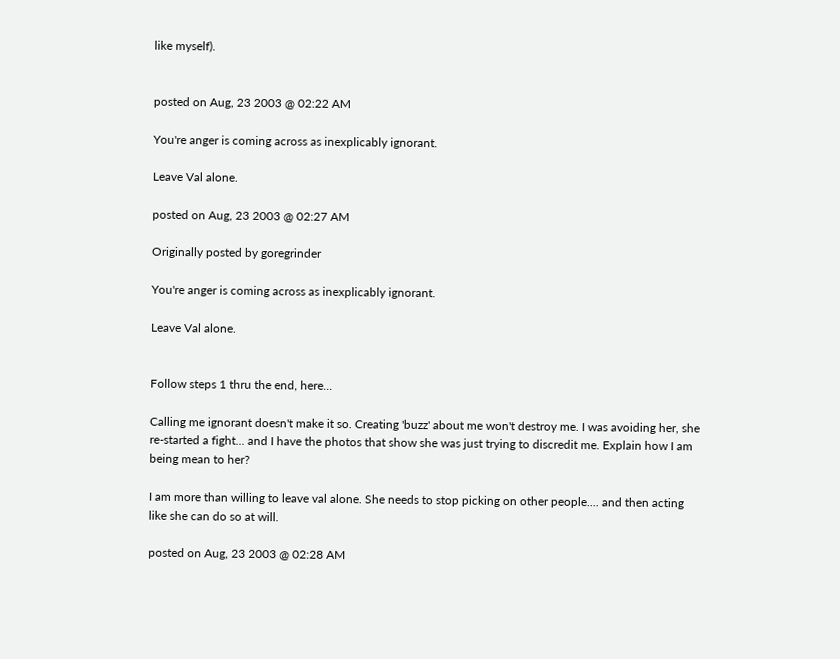like myself).


posted on Aug, 23 2003 @ 02:22 AM

You're anger is coming across as inexplicably ignorant.

Leave Val alone.

posted on Aug, 23 2003 @ 02:27 AM

Originally posted by goregrinder

You're anger is coming across as inexplicably ignorant.

Leave Val alone.


Follow steps 1 thru the end, here...

Calling me ignorant doesn't make it so. Creating 'buzz' about me won't destroy me. I was avoiding her, she re-started a fight... and I have the photos that show she was just trying to discredit me. Explain how I am being mean to her?

I am more than willing to leave val alone. She needs to stop picking on other people.... and then acting like she can do so at will.

posted on Aug, 23 2003 @ 02:28 AM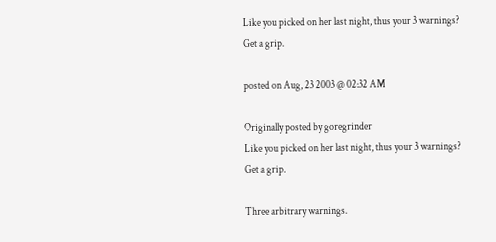Like you picked on her last night, thus your 3 warnings? Get a grip.

posted on Aug, 23 2003 @ 02:32 AM

Originally posted by goregrinder
Like you picked on her last night, thus your 3 warnings? Get a grip.

Three arbitrary warnings.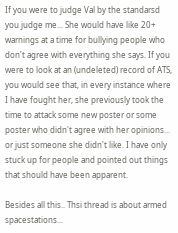If you were to judge Val by the standarsd you judge me... She would have like 20+ warnings at a time for bullying people who don't agree with everything she says. If you were to look at an (undeleted) record of ATS, you would see that, in every instance where I have fought her, she previously took the time to attack some new poster or some poster who didn't agree with her opinions... or just someone she didn't like. I have only stuck up for people and pointed out things that should have been apparent.

Besides all this.. Thsi thread is about armed spacestations...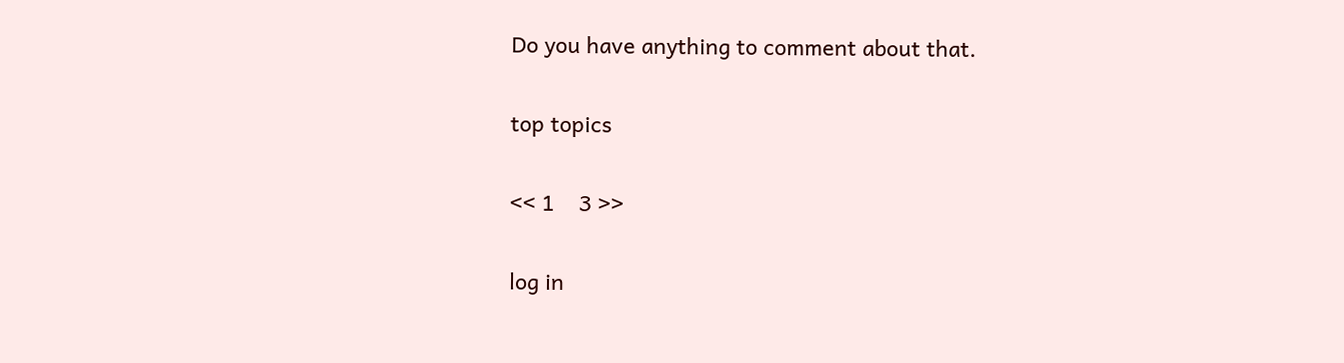Do you have anything to comment about that.

top topics

<< 1    3 >>

log in